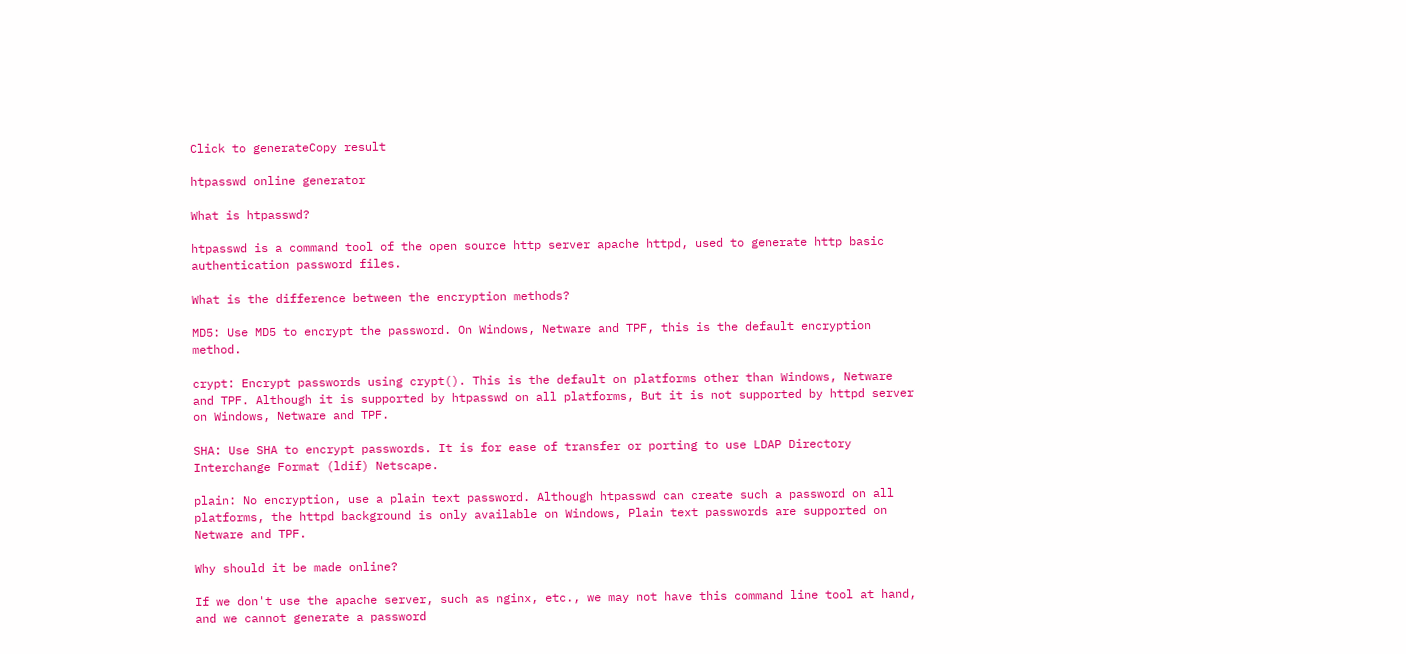Click to generateCopy result

htpasswd online generator

What is htpasswd?

htpasswd is a command tool of the open source http server apache httpd, used to generate http basic authentication password files.

What is the difference between the encryption methods?

MD5: Use MD5 to encrypt the password. On Windows, Netware and TPF, this is the default encryption method.

crypt: Encrypt passwords using crypt(). This is the default on platforms other than Windows, Netware and TPF. Although it is supported by htpasswd on all platforms, But it is not supported by httpd server on Windows, Netware and TPF.

SHA: Use SHA to encrypt passwords. It is for ease of transfer or porting to use LDAP Directory Interchange Format (ldif) Netscape.

plain: No encryption, use a plain text password. Although htpasswd can create such a password on all platforms, the httpd background is only available on Windows, Plain text passwords are supported on Netware and TPF.

Why should it be made online?

If we don't use the apache server, such as nginx, etc., we may not have this command line tool at hand, and we cannot generate a password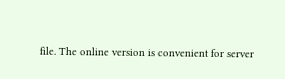file. The online version is convenient for server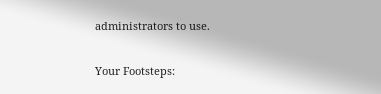administrators to use.

Your Footsteps: